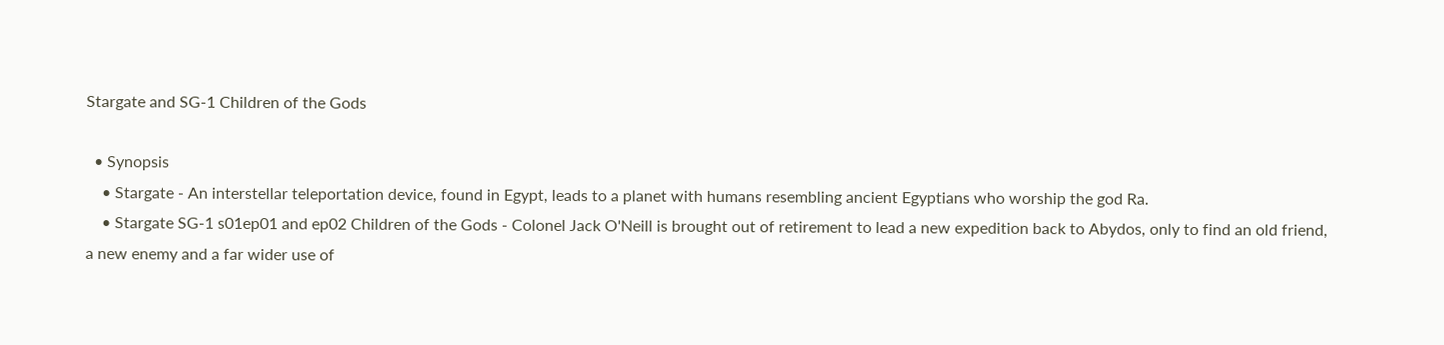Stargate and SG-1 Children of the Gods

  • Synopsis
    • Stargate - An interstellar teleportation device, found in Egypt, leads to a planet with humans resembling ancient Egyptians who worship the god Ra.
    • Stargate SG-1 s01ep01 and ep02 Children of the Gods - Colonel Jack O'Neill is brought out of retirement to lead a new expedition back to Abydos, only to find an old friend, a new enemy and a far wider use of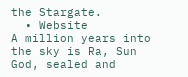the Stargate.
  • Website
A million years into the sky is Ra, Sun God, sealed and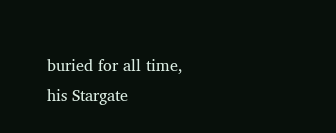buried for all time, his Stargate